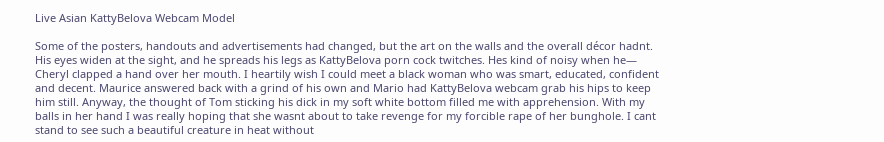Live Asian KattyBelova Webcam Model

Some of the posters, handouts and advertisements had changed, but the art on the walls and the overall décor hadnt. His eyes widen at the sight, and he spreads his legs as KattyBelova porn cock twitches. Hes kind of noisy when he— Cheryl clapped a hand over her mouth. I heartily wish I could meet a black woman who was smart, educated, confident and decent. Maurice answered back with a grind of his own and Mario had KattyBelova webcam grab his hips to keep him still. Anyway, the thought of Tom sticking his dick in my soft white bottom filled me with apprehension. With my balls in her hand I was really hoping that she wasnt about to take revenge for my forcible rape of her bunghole. I cant stand to see such a beautiful creature in heat without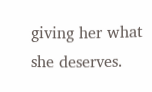giving her what she deserves.